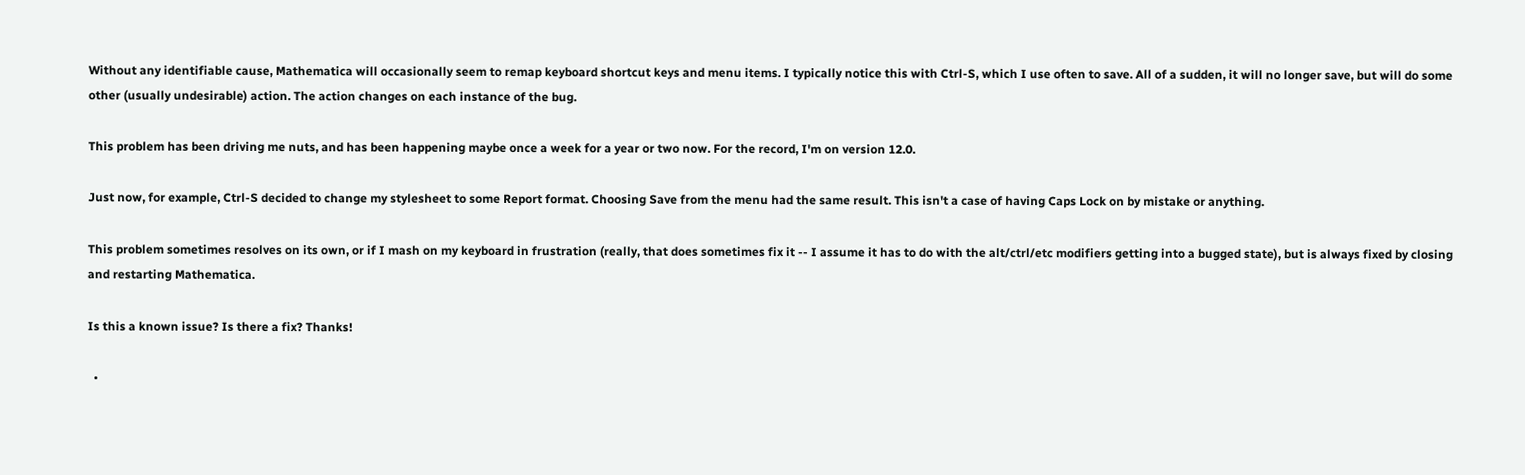Without any identifiable cause, Mathematica will occasionally seem to remap keyboard shortcut keys and menu items. I typically notice this with Ctrl-S, which I use often to save. All of a sudden, it will no longer save, but will do some other (usually undesirable) action. The action changes on each instance of the bug.

This problem has been driving me nuts, and has been happening maybe once a week for a year or two now. For the record, I'm on version 12.0.

Just now, for example, Ctrl-S decided to change my stylesheet to some Report format. Choosing Save from the menu had the same result. This isn't a case of having Caps Lock on by mistake or anything.

This problem sometimes resolves on its own, or if I mash on my keyboard in frustration (really, that does sometimes fix it -- I assume it has to do with the alt/ctrl/etc modifiers getting into a bugged state), but is always fixed by closing and restarting Mathematica.

Is this a known issue? Is there a fix? Thanks!

  •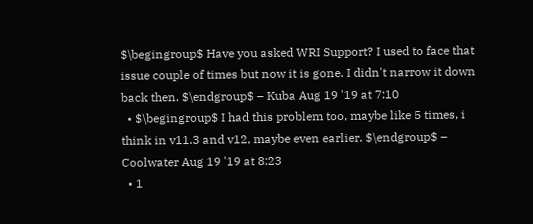$\begingroup$ Have you asked WRI Support? I used to face that issue couple of times but now it is gone. I didn't narrow it down back then. $\endgroup$ – Kuba Aug 19 '19 at 7:10
  • $\begingroup$ I had this problem too, maybe like 5 times, i think in v11.3 and v12, maybe even earlier. $\endgroup$ – Coolwater Aug 19 '19 at 8:23
  • 1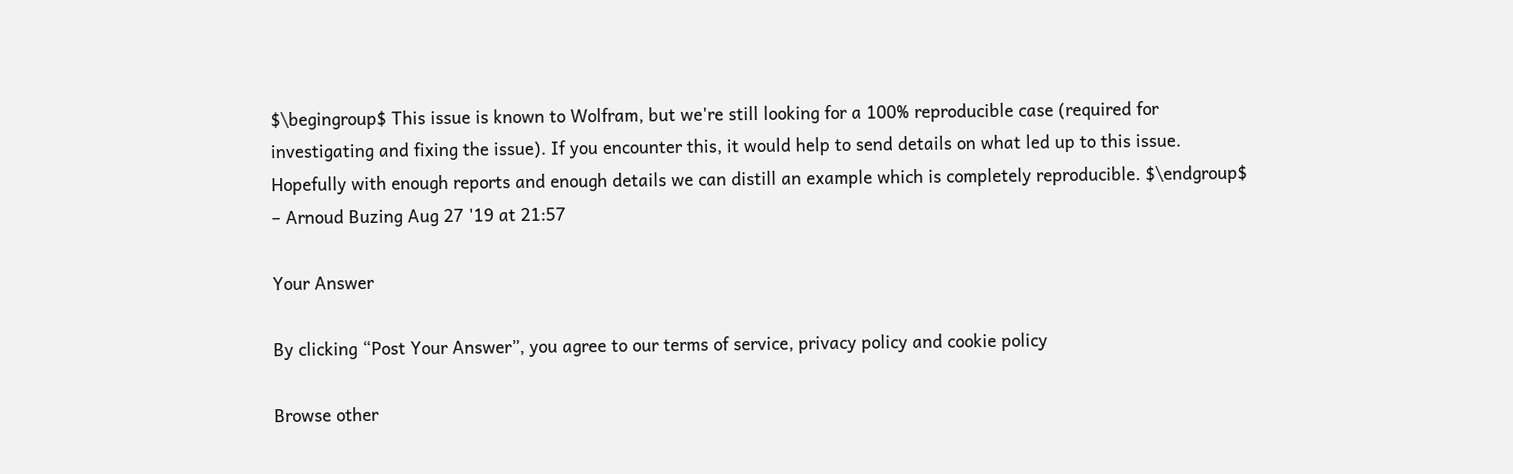$\begingroup$ This issue is known to Wolfram, but we're still looking for a 100% reproducible case (required for investigating and fixing the issue). If you encounter this, it would help to send details on what led up to this issue. Hopefully with enough reports and enough details we can distill an example which is completely reproducible. $\endgroup$ – Arnoud Buzing Aug 27 '19 at 21:57

Your Answer

By clicking “Post Your Answer”, you agree to our terms of service, privacy policy and cookie policy

Browse other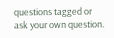questions tagged or ask your own question.